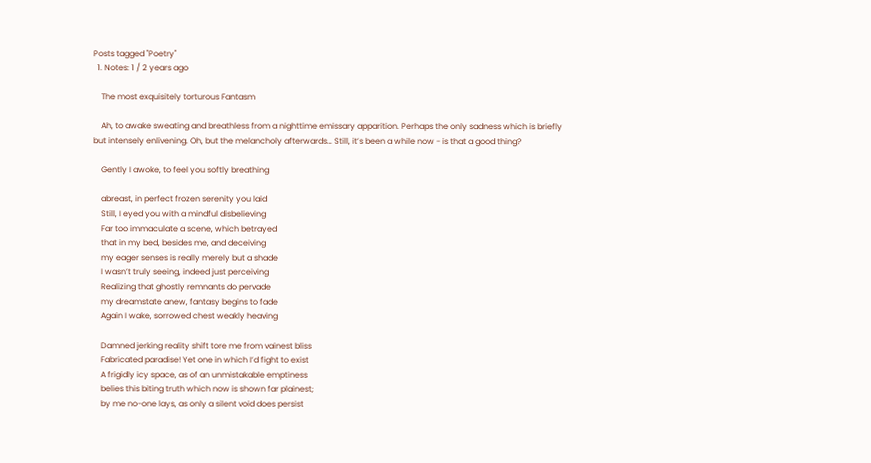Posts tagged "Poetry"
  1. Notes: 1 / 2 years ago

    The most exquisitely torturous Fantasm

    Ah, to awake sweating and breathless from a nighttime emissary apparition. Perhaps the only sadness which is briefly but intensely enlivening. Oh, but the melancholy afterwards… Still, it’s been a while now - is that a good thing?

    Gently I awoke, to feel you softly breathing

    abreast, in perfect frozen serenity you laid
    Still, I eyed you with a mindful disbelieving
    Far too immaculate a scene, which betrayed
    that in my bed, besides me, and deceiving
    my eager senses is really merely but a shade
    I wasn’t truly seeing, indeed just perceiving
    Realizing that ghostly remnants do pervade
    my dreamstate anew, fantasy begins to fade
    Again I wake, sorrowed chest weakly heaving

    Damned jerking reality shift tore me from vainest bliss
    Fabricated paradise! Yet one in which I’d fight to exist
    A frigidly icy space, as of an unmistakable emptiness
    belies this biting truth which now is shown far plainest;
    by me no-one lays, as only a silent void does persist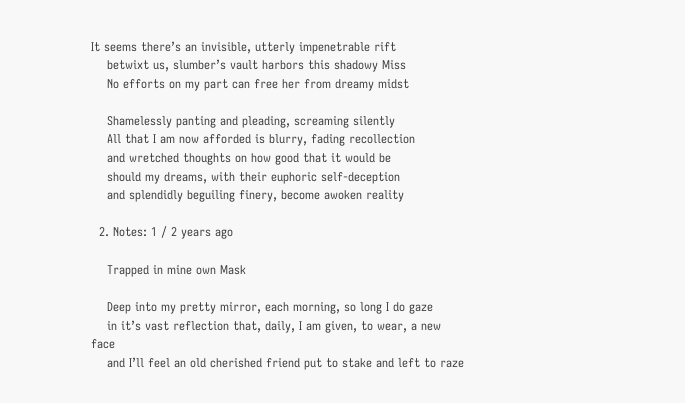It seems there’s an invisible, utterly impenetrable rift
    betwixt us, slumber’s vault harbors this shadowy Miss
    No efforts on my part can free her from dreamy midst

    Shamelessly panting and pleading, screaming silently
    All that I am now afforded is blurry, fading recollection
    and wretched thoughts on how good that it would be
    should my dreams, with their euphoric self-deception
    and splendidly beguiling finery, become awoken reality

  2. Notes: 1 / 2 years ago

    Trapped in mine own Mask

    Deep into my pretty mirror, each morning, so long I do gaze
    in it’s vast reflection that, daily, I am given, to wear, a new face
    and I’ll feel an old cherished friend put to stake and left to raze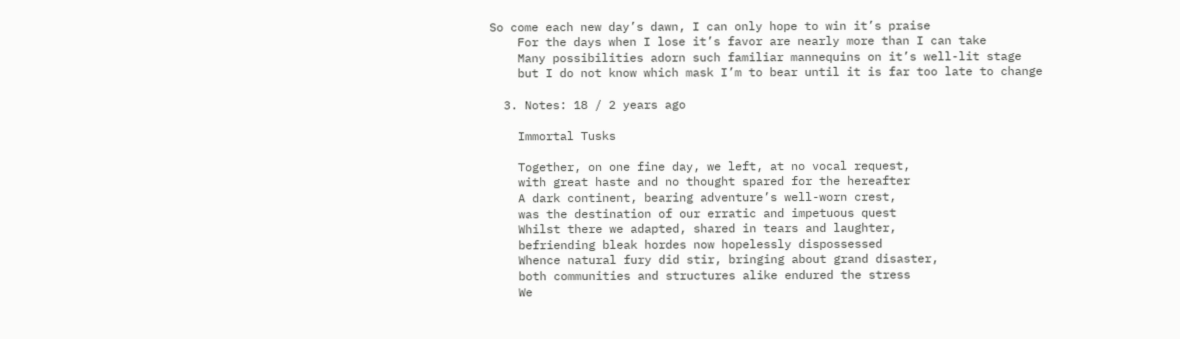So come each new day’s dawn, I can only hope to win it’s praise
    For the days when I lose it’s favor are nearly more than I can take
    Many possibilities adorn such familiar mannequins on it’s well-lit stage
    but I do not know which mask I’m to bear until it is far too late to change

  3. Notes: 18 / 2 years ago

    Immortal Tusks

    Together, on one fine day, we left, at no vocal request,
    with great haste and no thought spared for the hereafter
    A dark continent, bearing adventure’s well-worn crest,
    was the destination of our erratic and impetuous quest
    Whilst there we adapted, shared in tears and laughter,
    befriending bleak hordes now hopelessly dispossessed
    Whence natural fury did stir, bringing about grand disaster,
    both communities and structures alike endured the stress
    We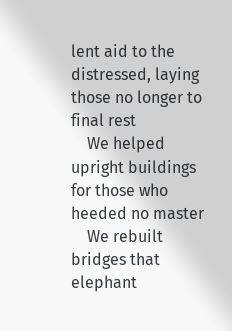lent aid to the distressed, laying those no longer to final rest
    We helped upright buildings for those who heeded no master
    We rebuilt bridges that elephant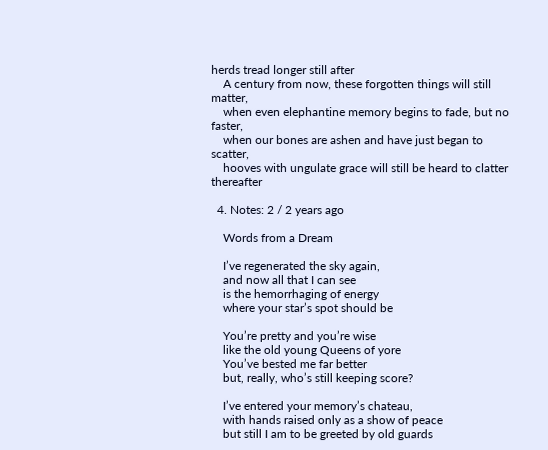herds tread longer still after
    A century from now, these forgotten things will still matter,
    when even elephantine memory begins to fade, but no faster,
    when our bones are ashen and have just began to scatter,
    hooves with ungulate grace will still be heard to clatter thereafter

  4. Notes: 2 / 2 years ago

    Words from a Dream

    I’ve regenerated the sky again,
    and now all that I can see
    is the hemorrhaging of energy
    where your star’s spot should be

    You’re pretty and you’re wise
    like the old young Queens of yore
    You’ve bested me far better
    but, really, who’s still keeping score?

    I’ve entered your memory’s chateau,
    with hands raised only as a show of peace
    but still I am to be greeted by old guards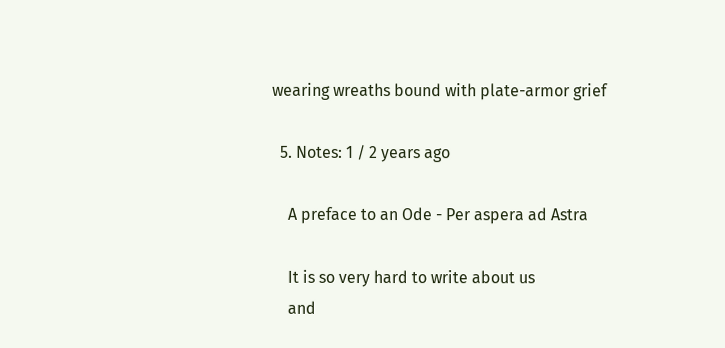wearing wreaths bound with plate-armor grief

  5. Notes: 1 / 2 years ago

    A preface to an Ode - Per aspera ad Astra

    It is so very hard to write about us
    and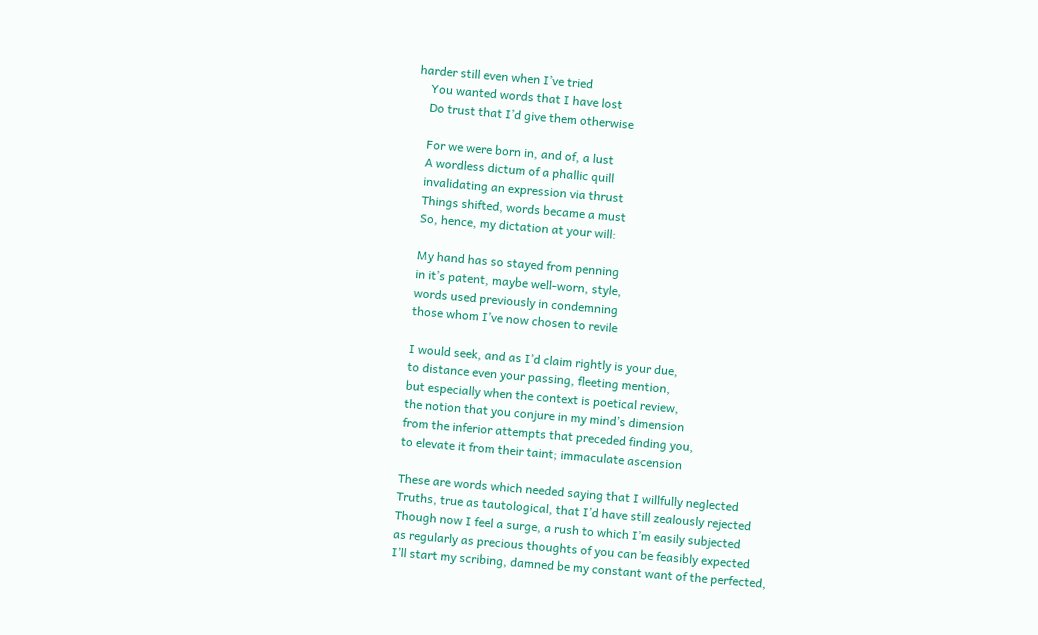harder still even when I’ve tried
    You wanted words that I have lost
    Do trust that I’d give them otherwise

    For we were born in, and of, a lust
    A wordless dictum of a phallic quill
    invalidating an expression via thrust
    Things shifted, words became a must
    So, hence, my dictation at your will:

    My hand has so stayed from penning
    in it’s patent, maybe well-worn, style,
    words used previously in condemning
    those whom I’ve now chosen to revile

    I would seek, and as I’d claim rightly is your due,
    to distance even your passing, fleeting mention,
    but especially when the context is poetical review,
    the notion that you conjure in my mind’s dimension
    from the inferior attempts that preceded finding you,
    to elevate it from their taint; immaculate ascension

    These are words which needed saying that I willfully neglected
    Truths, true as tautological, that I’d have still zealously rejected
    Though now I feel a surge, a rush to which I’m easily subjected
    as regularly as precious thoughts of you can be feasibly expected
    I’ll start my scribing, damned be my constant want of the perfected,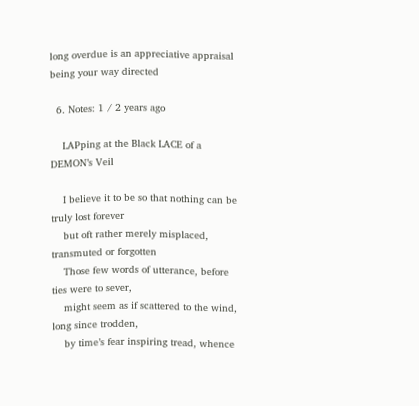long overdue is an appreciative appraisal being your way directed

  6. Notes: 1 / 2 years ago

    LAPping at the Black LACE of a DEMON’s Veil

    I believe it to be so that nothing can be truly lost forever
    but oft rather merely misplaced, transmuted or forgotten
    Those few words of utterance, before ties were to sever,
    might seem as if scattered to the wind, long since trodden,
    by time’s fear inspiring tread, whence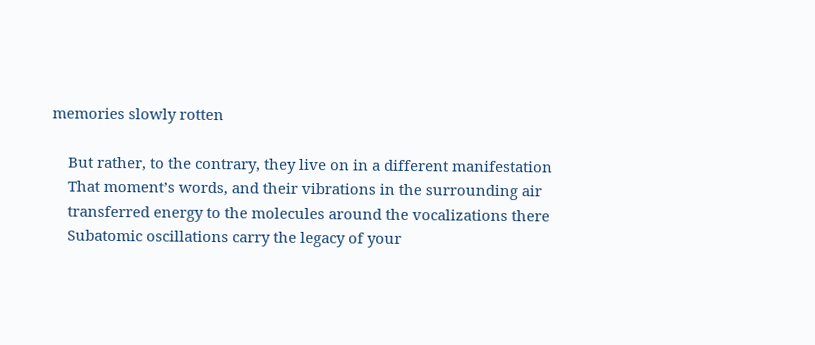memories slowly rotten

    But rather, to the contrary, they live on in a different manifestation
    That moment’s words, and their vibrations in the surrounding air
    transferred energy to the molecules around the vocalizations there
    Subatomic oscillations carry the legacy of your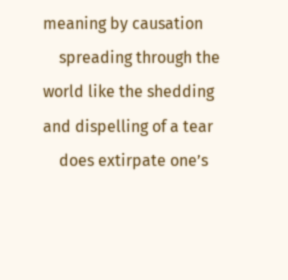meaning by causation
    spreading through the world like the shedding and dispelling of a tear
    does extirpate one’s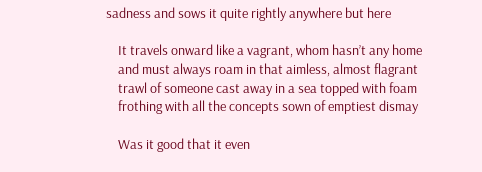sadness and sows it quite rightly anywhere but here

    It travels onward like a vagrant, whom hasn’t any home
    and must always roam in that aimless, almost flagrant
    trawl of someone cast away in a sea topped with foam
    frothing with all the concepts sown of emptiest dismay

    Was it good that it even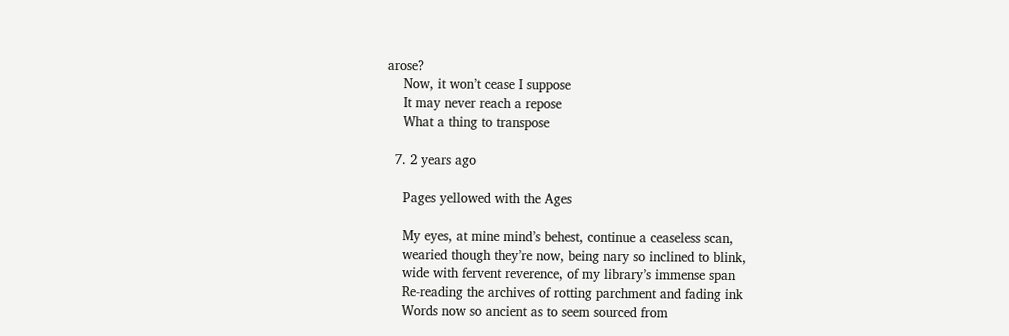arose?
    Now, it won’t cease I suppose
    It may never reach a repose
    What a thing to transpose

  7. 2 years ago

    Pages yellowed with the Ages

    My eyes, at mine mind’s behest, continue a ceaseless scan,
    wearied though they’re now, being nary so inclined to blink,
    wide with fervent reverence, of my library’s immense span
    Re-reading the archives of rotting parchment and fading ink
    Words now so ancient as to seem sourced from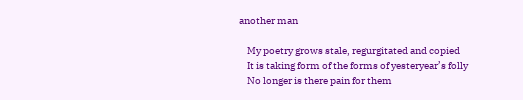another man

    My poetry grows stale, regurgitated and copied
    It is taking form of the forms of yesteryear’s folly
    No longer is there pain for them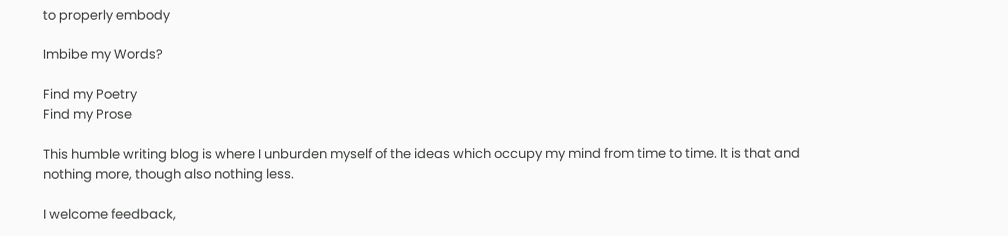to properly embody

Imbibe my Words?

Find my Poetry
Find my Prose

This humble writing blog is where I unburden myself of the ideas which occupy my mind from time to time. It is that and nothing more, though also nothing less.

I welcome feedback,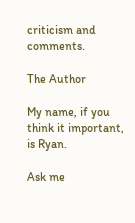criticism and comments.

The Author

My name, if you think it important, is Ryan.

Ask me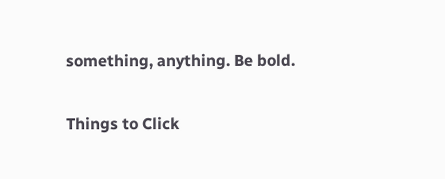something, anything. Be bold.

Things to Click